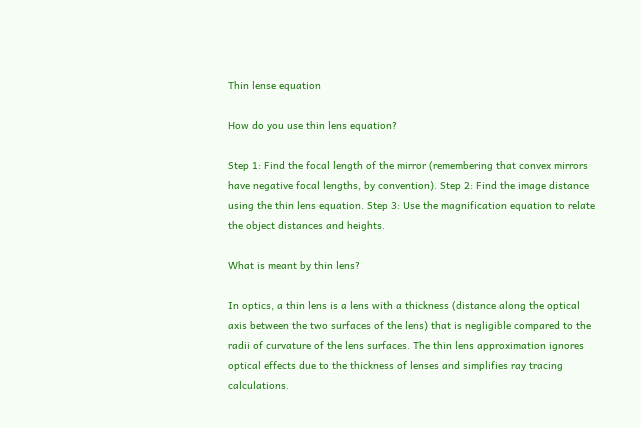Thin lense equation

How do you use thin lens equation?

Step 1: Find the focal length of the mirror (remembering that convex mirrors have negative focal lengths, by convention). Step 2: Find the image distance using the thin lens equation. Step 3: Use the magnification equation to relate the object distances and heights.

What is meant by thin lens?

In optics, a thin lens is a lens with a thickness (distance along the optical axis between the two surfaces of the lens) that is negligible compared to the radii of curvature of the lens surfaces. The thin lens approximation ignores optical effects due to the thickness of lenses and simplifies ray tracing calculations.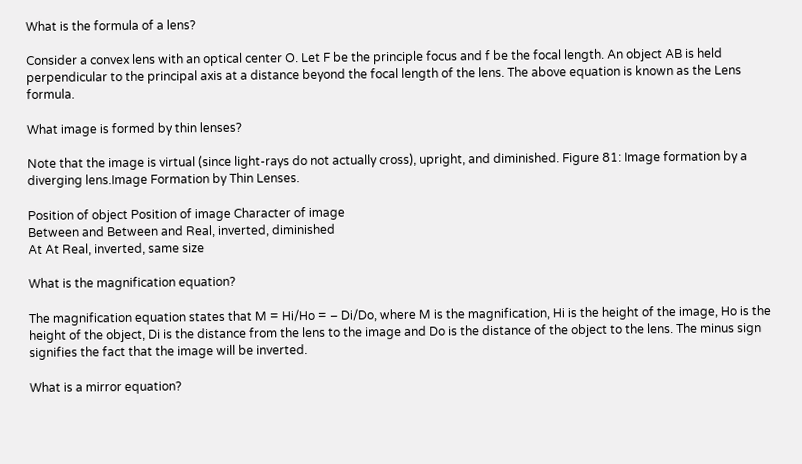What is the formula of a lens?

Consider a convex lens with an optical center O. Let F be the principle focus and f be the focal length. An object AB is held perpendicular to the principal axis at a distance beyond the focal length of the lens. The above equation is known as the Lens formula.

What image is formed by thin lenses?

Note that the image is virtual (since light-rays do not actually cross), upright, and diminished. Figure 81: Image formation by a diverging lens.Image Formation by Thin Lenses.

Position of object Position of image Character of image
Between and Between and Real, inverted, diminished
At At Real, inverted, same size

What is the magnification equation?

The magnification equation states that M = Hi/Ho = – Di/Do, where M is the magnification, Hi is the height of the image, Ho is the height of the object, Di is the distance from the lens to the image and Do is the distance of the object to the lens. The minus sign signifies the fact that the image will be inverted.

What is a mirror equation?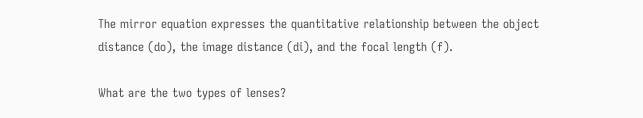The mirror equation expresses the quantitative relationship between the object distance (do), the image distance (di), and the focal length (f).

What are the two types of lenses?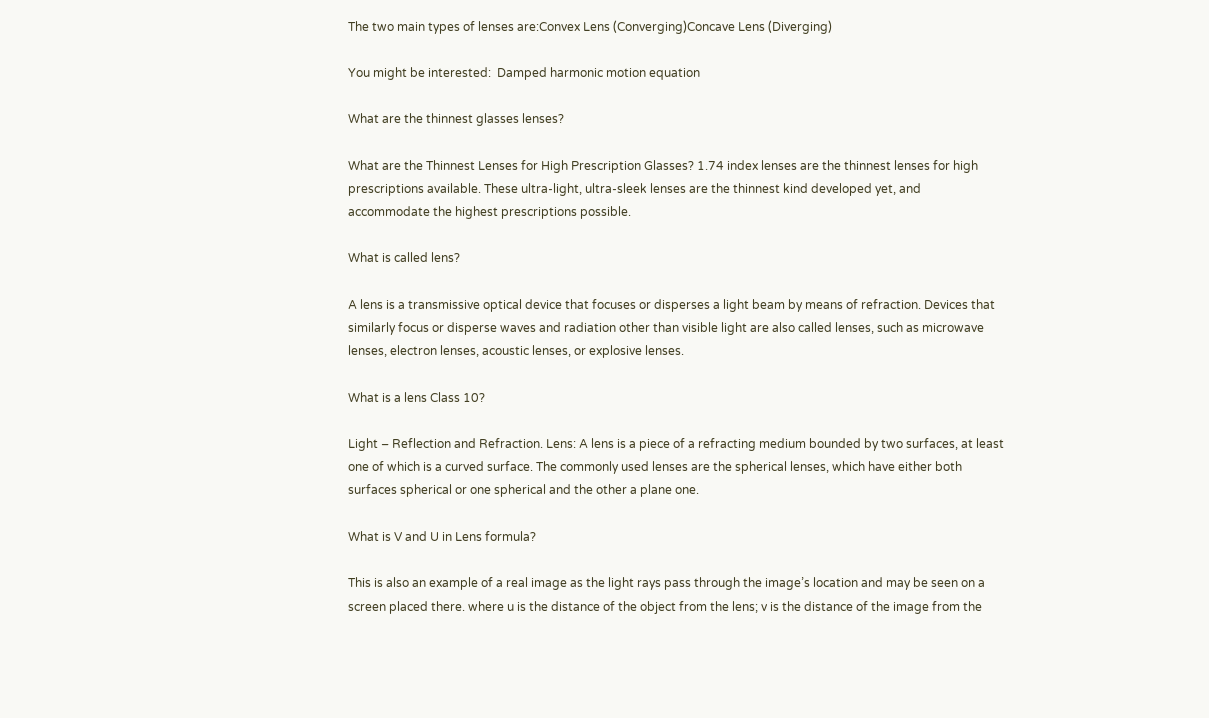The two main types of lenses are:Convex Lens (Converging)Concave Lens (Diverging)

You might be interested:  Damped harmonic motion equation

What are the thinnest glasses lenses?

What are the Thinnest Lenses for High Prescription Glasses? 1.74 index lenses are the thinnest lenses for high prescriptions available. These ultra-light, ultra-sleek lenses are the thinnest kind developed yet, and accommodate the highest prescriptions possible.

What is called lens?

A lens is a transmissive optical device that focuses or disperses a light beam by means of refraction. Devices that similarly focus or disperse waves and radiation other than visible light are also called lenses, such as microwave lenses, electron lenses, acoustic lenses, or explosive lenses.

What is a lens Class 10?

Light – Reflection and Refraction. Lens: A lens is a piece of a refracting medium bounded by two surfaces, at least one of which is a curved surface. The commonly used lenses are the spherical lenses, which have either both surfaces spherical or one spherical and the other a plane one.

What is V and U in Lens formula?

This is also an example of a real image as the light rays pass through the image’s location and may be seen on a screen placed there. where u is the distance of the object from the lens; v is the distance of the image from the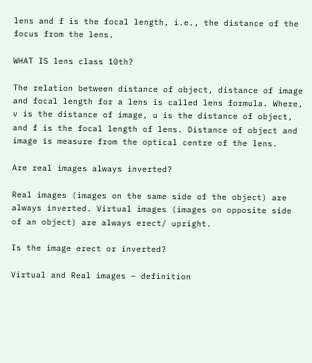lens and f is the focal length, i.e., the distance of the focus from the lens.

WHAT IS lens class 10th?

The relation between distance of object, distance of image and focal length for a lens is called lens formula. Where, v is the distance of image, u is the distance of object, and f is the focal length of lens. Distance of object and image is measure from the optical centre of the lens.

Are real images always inverted?

Real images (images on the same side of the object) are always inverted. Virtual images (images on opposite side of an object) are always erect/ upright.

Is the image erect or inverted?

Virtual and Real images – definition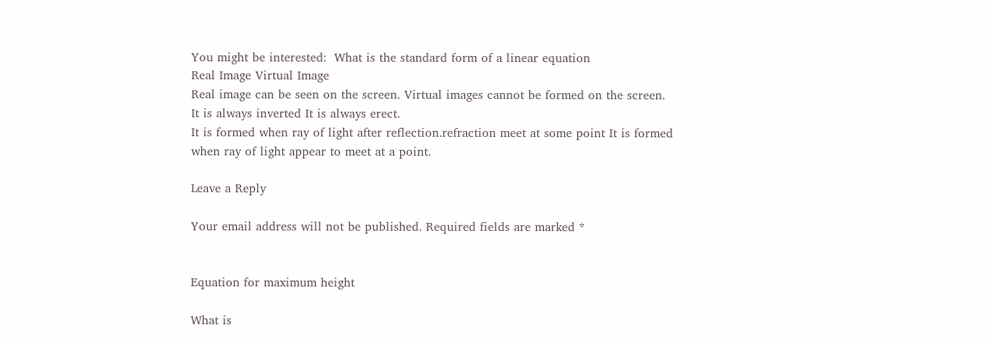You might be interested:  What is the standard form of a linear equation
Real Image Virtual Image
Real image can be seen on the screen. Virtual images cannot be formed on the screen.
It is always inverted It is always erect.
It is formed when ray of light after reflection.refraction meet at some point It is formed when ray of light appear to meet at a point.

Leave a Reply

Your email address will not be published. Required fields are marked *


Equation for maximum height

What is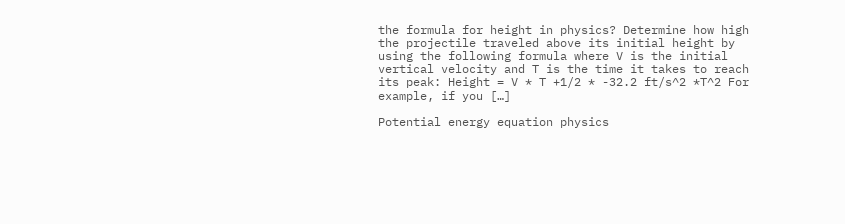the formula for height in physics? Determine how high the projectile traveled above its initial height by using the following formula where V is the initial vertical velocity and T is the time it takes to reach its peak: Height = V * T +1/2 * -32.2 ft/s^2 *T^2 For example, if you […]

Potential energy equation physics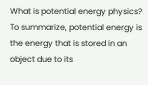What is potential energy physics? To summarize, potential energy is the energy that is stored in an object due to its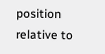position relative to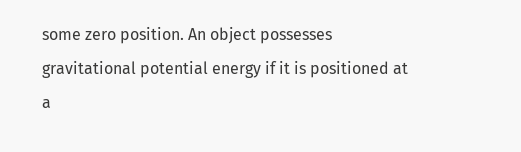some zero position. An object possesses gravitational potential energy if it is positioned at a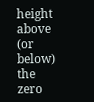height above (or below) the zero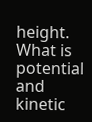height. What is potential and kinetic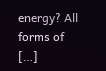energy? All forms of […]